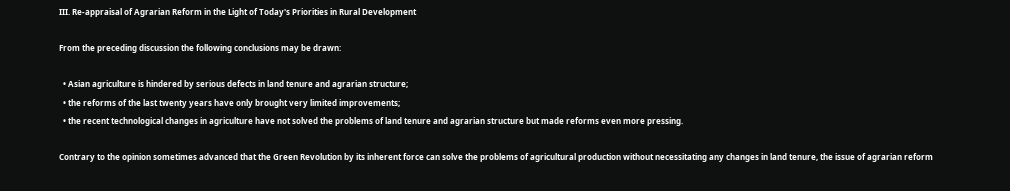III. Re-appraisal of Agrarian Reform in the Light of Today's Priorities in Rural Development

From the preceding discussion the following conclusions may be drawn:

  • Asian agriculture is hindered by serious defects in land tenure and agrarian structure;
  • the reforms of the last twenty years have only brought very limited improvements;
  • the recent technological changes in agriculture have not solved the problems of land tenure and agrarian structure but made reforms even more pressing.

Contrary to the opinion sometimes advanced that the Green Revolution by its inherent force can solve the problems of agricultural production without necessitating any changes in land tenure, the issue of agrarian reform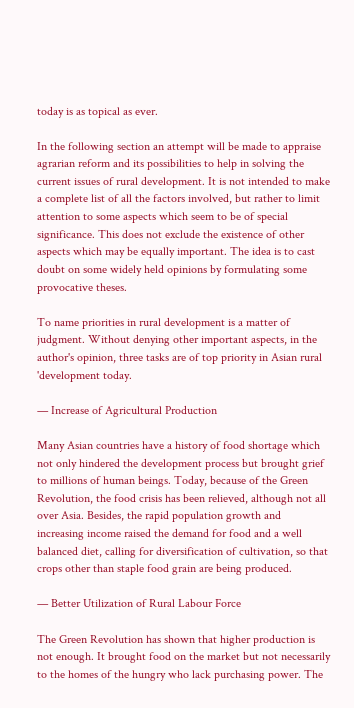today is as topical as ever.

In the following section an attempt will be made to appraise agrarian reform and its possibilities to help in solving the current issues of rural development. It is not intended to make a complete list of all the factors involved, but rather to limit attention to some aspects which seem to be of special significance. This does not exclude the existence of other aspects which may be equally important. The idea is to cast doubt on some widely held opinions by formulating some provocative theses.

To name priorities in rural development is a matter of judgment. Without denying other important aspects, in the author's opinion, three tasks are of top priority in Asian rural 'development today.

— Increase of Agricultural Production

Many Asian countries have a history of food shortage which not only hindered the development process but brought grief to millions of human beings. Today, because of the Green Revolution, the food crisis has been relieved, although not all over Asia. Besides, the rapid population growth and increasing income raised the demand for food and a well balanced diet, calling for diversification of cultivation, so that crops other than staple food grain are being produced.

— Better Utilization of Rural Labour Force

The Green Revolution has shown that higher production is not enough. It brought food on the market but not necessarily to the homes of the hungry who lack purchasing power. The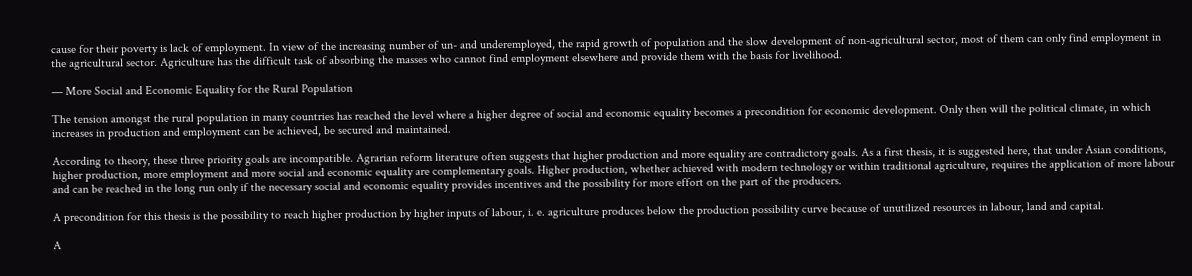cause for their poverty is lack of employment. In view of the increasing number of un- and underemployed, the rapid growth of population and the slow development of non-agricultural sector, most of them can only find employment in the agricultural sector. Agriculture has the difficult task of absorbing the masses who cannot find employment elsewhere and provide them with the basis for livelihood.

— More Social and Economic Equality for the Rural Population

The tension amongst the rural population in many countries has reached the level where a higher degree of social and economic equality becomes a precondition for economic development. Only then will the political climate, in which increases in production and employment can be achieved, be secured and maintained.

According to theory, these three priority goals are incompatible. Agrarian reform literature often suggests that higher production and more equality are contradictory goals. As a first thesis, it is suggested here, that under Asian conditions, higher production, more employment and more social and economic equality are complementary goals. Higher production, whether achieved with modern technology or within traditional agriculture, requires the application of more labour and can be reached in the long run only if the necessary social and economic equality provides incentives and the possibility for more effort on the part of the producers.

A precondition for this thesis is the possibility to reach higher production by higher inputs of labour, i. e. agriculture produces below the production possibility curve because of unutilized resources in labour, land and capital.

A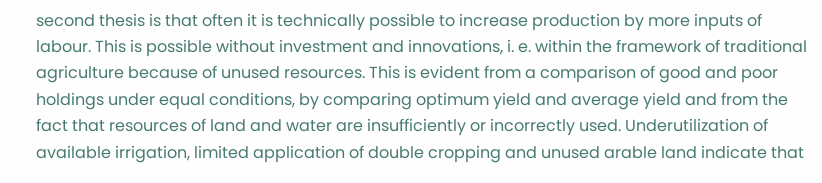second thesis is that often it is technically possible to increase production by more inputs of labour. This is possible without investment and innovations, i. e. within the framework of traditional agriculture because of unused resources. This is evident from a comparison of good and poor holdings under equal conditions, by comparing optimum yield and average yield and from the fact that resources of land and water are insufficiently or incorrectly used. Underutilization of available irrigation, limited application of double cropping and unused arable land indicate that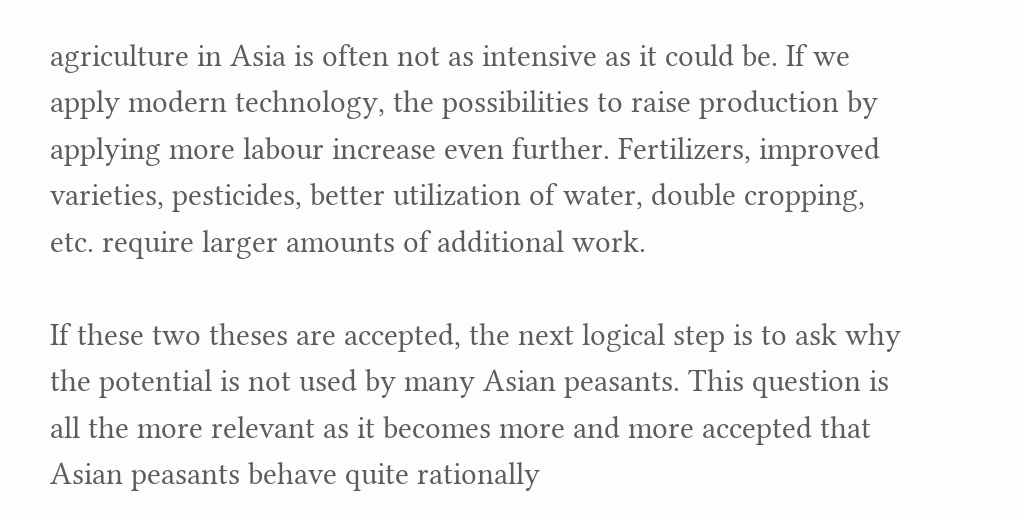agriculture in Asia is often not as intensive as it could be. If we apply modern technology, the possibilities to raise production by applying more labour increase even further. Fertilizers, improved varieties, pesticides, better utilization of water, double cropping, etc. require larger amounts of additional work.

If these two theses are accepted, the next logical step is to ask why the potential is not used by many Asian peasants. This question is all the more relevant as it becomes more and more accepted that Asian peasants behave quite rationally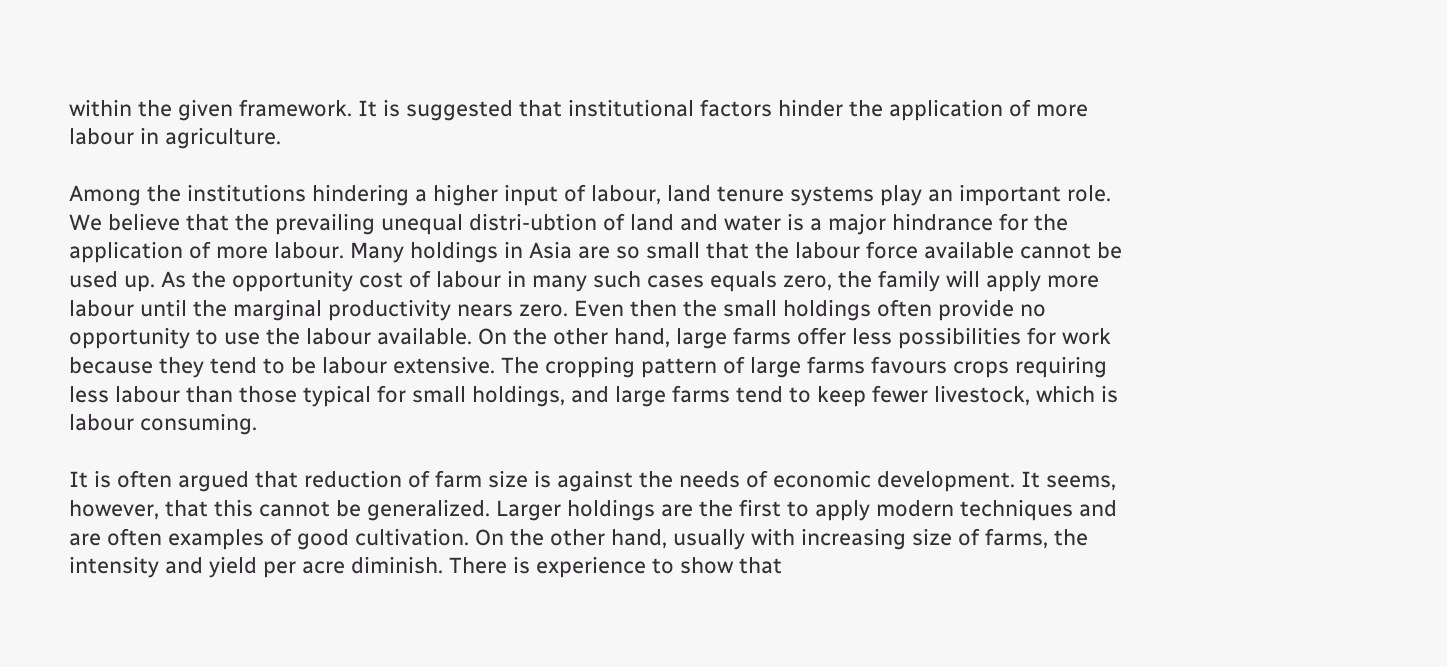within the given framework. It is suggested that institutional factors hinder the application of more labour in agriculture.

Among the institutions hindering a higher input of labour, land tenure systems play an important role. We believe that the prevailing unequal distri-ubtion of land and water is a major hindrance for the application of more labour. Many holdings in Asia are so small that the labour force available cannot be used up. As the opportunity cost of labour in many such cases equals zero, the family will apply more labour until the marginal productivity nears zero. Even then the small holdings often provide no opportunity to use the labour available. On the other hand, large farms offer less possibilities for work because they tend to be labour extensive. The cropping pattern of large farms favours crops requiring less labour than those typical for small holdings, and large farms tend to keep fewer livestock, which is labour consuming.

It is often argued that reduction of farm size is against the needs of economic development. It seems, however, that this cannot be generalized. Larger holdings are the first to apply modern techniques and are often examples of good cultivation. On the other hand, usually with increasing size of farms, the intensity and yield per acre diminish. There is experience to show that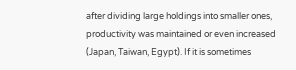after dividing large holdings into smaller ones, productivity was maintained or even increased (Japan, Taiwan, Egypt). If it is sometimes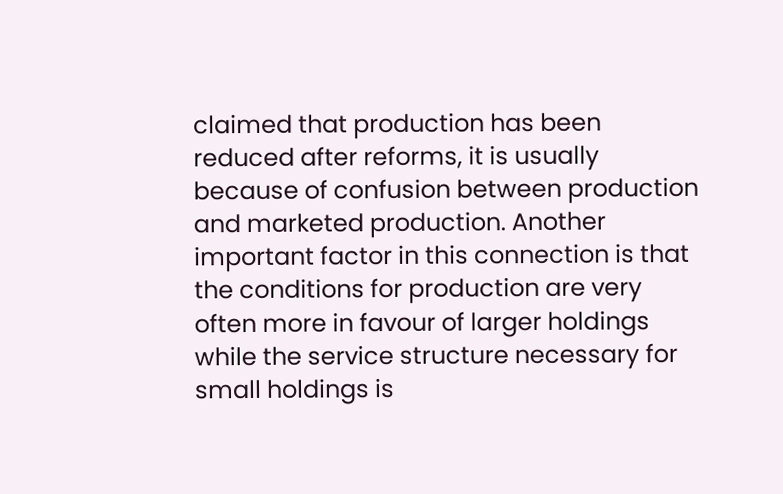claimed that production has been reduced after reforms, it is usually because of confusion between production and marketed production. Another important factor in this connection is that the conditions for production are very often more in favour of larger holdings while the service structure necessary for small holdings is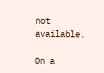not available.

On a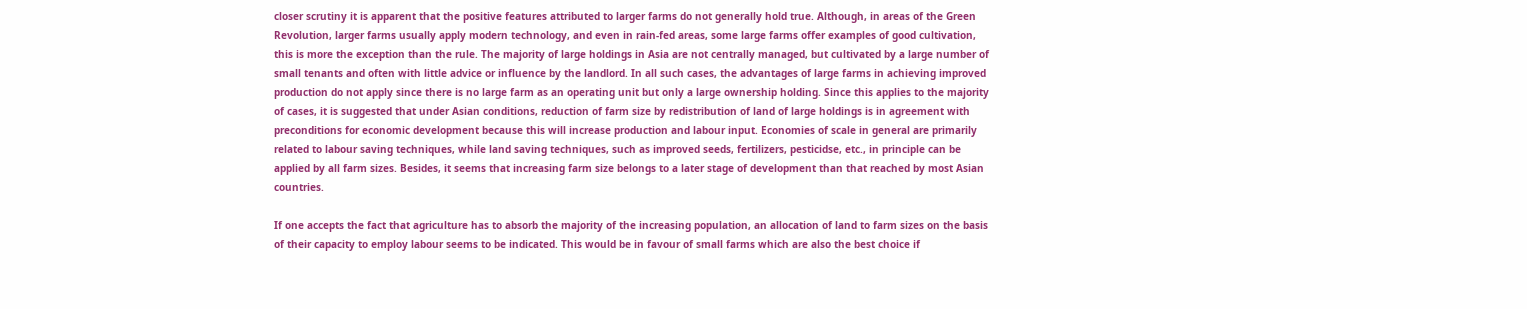closer scrutiny it is apparent that the positive features attributed to larger farms do not generally hold true. Although, in areas of the Green Revolution, larger farms usually apply modern technology, and even in rain-fed areas, some large farms offer examples of good cultivation, this is more the exception than the rule. The majority of large holdings in Asia are not centrally managed, but cultivated by a large number of small tenants and often with little advice or influence by the landlord. In all such cases, the advantages of large farms in achieving improved production do not apply since there is no large farm as an operating unit but only a large ownership holding. Since this applies to the majority of cases, it is suggested that under Asian conditions, reduction of farm size by redistribution of land of large holdings is in agreement with preconditions for economic development because this will increase production and labour input. Economies of scale in general are primarily related to labour saving techniques, while land saving techniques, such as improved seeds, fertilizers, pesticidse, etc., in principle can be applied by all farm sizes. Besides, it seems that increasing farm size belongs to a later stage of development than that reached by most Asian countries.

If one accepts the fact that agriculture has to absorb the majority of the increasing population, an allocation of land to farm sizes on the basis of their capacity to employ labour seems to be indicated. This would be in favour of small farms which are also the best choice if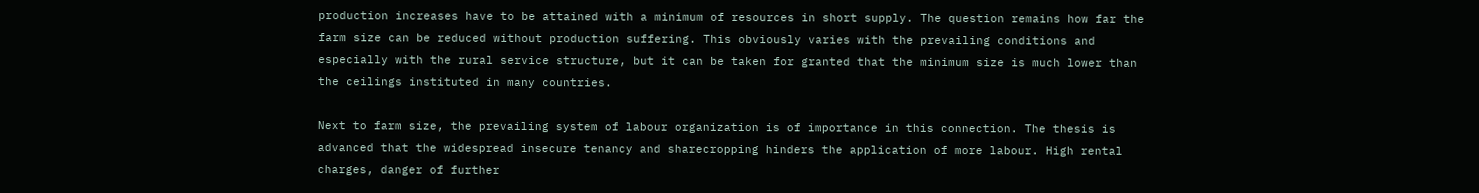production increases have to be attained with a minimum of resources in short supply. The question remains how far the farm size can be reduced without production suffering. This obviously varies with the prevailing conditions and especially with the rural service structure, but it can be taken for granted that the minimum size is much lower than the ceilings instituted in many countries.

Next to farm size, the prevailing system of labour organization is of importance in this connection. The thesis is advanced that the widespread insecure tenancy and sharecropping hinders the application of more labour. High rental charges, danger of further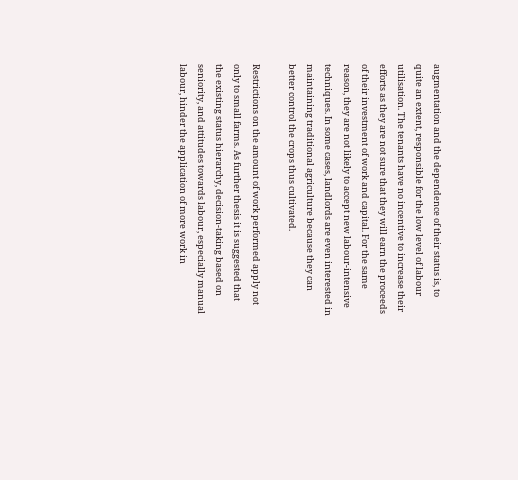augmentation and the dependence of their status is, to quite an extent, responsible for the low level of labour utilisation. The tenants have no incentive to increase their efforts as they are not sure that they will earn the proceeds of their investment of work and capital. For the same reason, they are not likely to accept new labour-intensive techniques. In some cases, landlords are even interested in maintaining traditional agriculture because they can better control the crops thus cultivated.

Restrictions on the amount of work performed apply not only to small farms. As further thesis it is suggested that the existing status hierarchy, decision-taking based on seniority, and attitudes towards labour, especially manual labour, hinder the application of more work in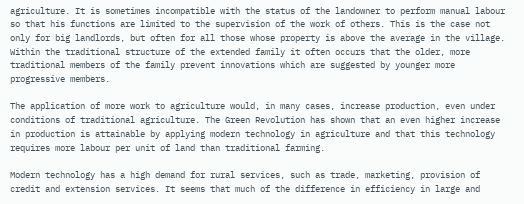agriculture. It is sometimes incompatible with the status of the landowner to perform manual labour so that his functions are limited to the supervision of the work of others. This is the case not only for big landlords, but often for all those whose property is above the average in the village. Within the traditional structure of the extended family it often occurs that the older, more traditional members of the family prevent innovations which are suggested by younger more progressive members.

The application of more work to agriculture would, in many cases, increase production, even under conditions of traditional agriculture. The Green Revolution has shown that an even higher increase in production is attainable by applying modern technology in agriculture and that this technology requires more labour per unit of land than traditional farming.

Modern technology has a high demand for rural services, such as trade, marketing, provision of credit and extension services. It seems that much of the difference in efficiency in large and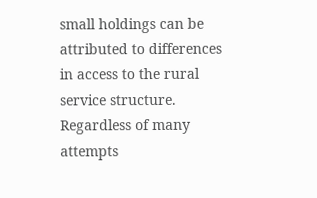small holdings can be attributed to differences in access to the rural service structure. Regardless of many attempts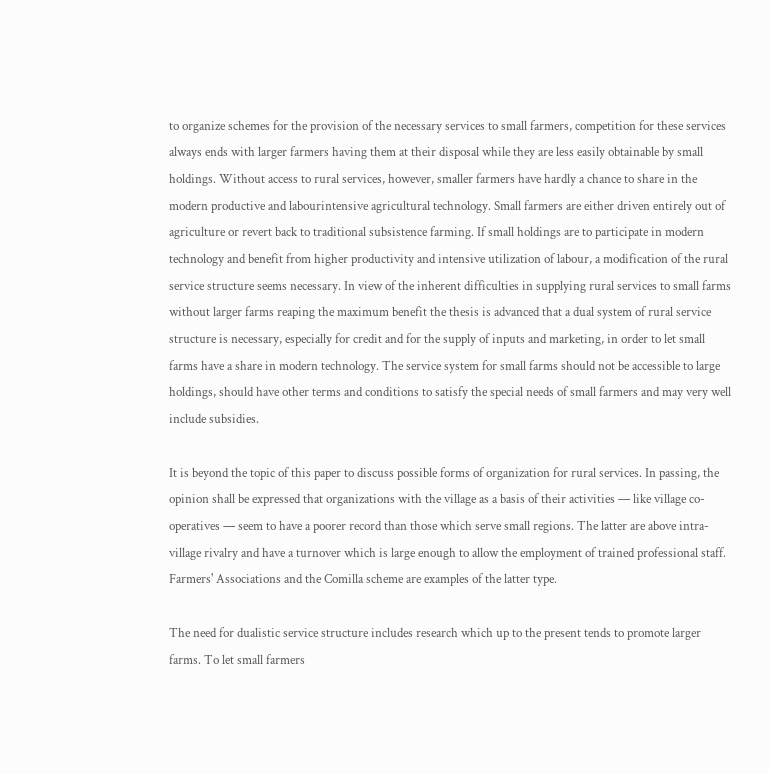to organize schemes for the provision of the necessary services to small farmers, competition for these services always ends with larger farmers having them at their disposal while they are less easily obtainable by small holdings. Without access to rural services, however, smaller farmers have hardly a chance to share in the modern productive and labourintensive agricultural technology. Small farmers are either driven entirely out of agriculture or revert back to traditional subsistence farming. If small holdings are to participate in modern technology and benefit from higher productivity and intensive utilization of labour, a modification of the rural service structure seems necessary. In view of the inherent difficulties in supplying rural services to small farms without larger farms reaping the maximum benefit the thesis is advanced that a dual system of rural service structure is necessary, especially for credit and for the supply of inputs and marketing, in order to let small farms have a share in modern technology. The service system for small farms should not be accessible to large holdings, should have other terms and conditions to satisfy the special needs of small farmers and may very well include subsidies.

It is beyond the topic of this paper to discuss possible forms of organization for rural services. In passing, the opinion shall be expressed that organizations with the village as a basis of their activities — like village co-operatives — seem to have a poorer record than those which serve small regions. The latter are above intra-village rivalry and have a turnover which is large enough to allow the employment of trained professional staff. Farmers' Associations and the Comilla scheme are examples of the latter type.

The need for dualistic service structure includes research which up to the present tends to promote larger farms. To let small farmers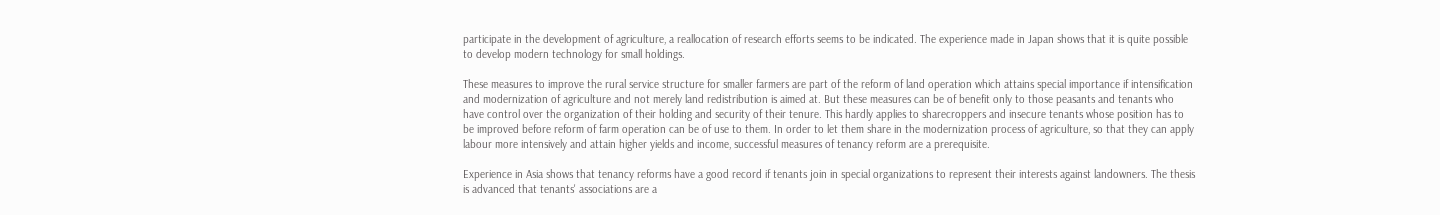participate in the development of agriculture, a reallocation of research efforts seems to be indicated. The experience made in Japan shows that it is quite possible to develop modern technology for small holdings.

These measures to improve the rural service structure for smaller farmers are part of the reform of land operation which attains special importance if intensification and modernization of agriculture and not merely land redistribution is aimed at. But these measures can be of benefit only to those peasants and tenants who have control over the organization of their holding and security of their tenure. This hardly applies to sharecroppers and insecure tenants whose position has to be improved before reform of farm operation can be of use to them. In order to let them share in the modernization process of agriculture, so that they can apply labour more intensively and attain higher yields and income, successful measures of tenancy reform are a prerequisite.

Experience in Asia shows that tenancy reforms have a good record if tenants join in special organizations to represent their interests against landowners. The thesis is advanced that tenants' associations are a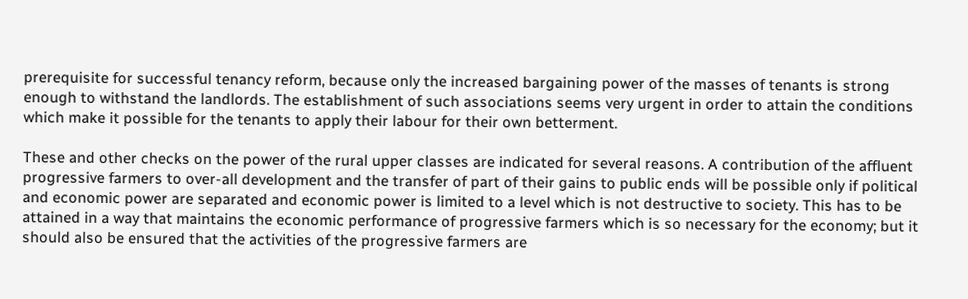prerequisite for successful tenancy reform, because only the increased bargaining power of the masses of tenants is strong enough to withstand the landlords. The establishment of such associations seems very urgent in order to attain the conditions which make it possible for the tenants to apply their labour for their own betterment.

These and other checks on the power of the rural upper classes are indicated for several reasons. A contribution of the affluent progressive farmers to over-all development and the transfer of part of their gains to public ends will be possible only if political and economic power are separated and economic power is limited to a level which is not destructive to society. This has to be attained in a way that maintains the economic performance of progressive farmers which is so necessary for the economy; but it should also be ensured that the activities of the progressive farmers are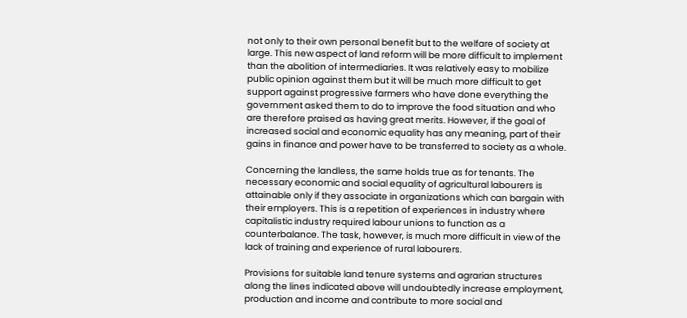not only to their own personal benefit but to the welfare of society at large. This new aspect of land reform will be more difficult to implement than the abolition of intermediaries. It was relatively easy to mobilize public opinion against them but it will be much more difficult to get support against progressive farmers who have done everything the government asked them to do to improve the food situation and who are therefore praised as having great merits. However, if the goal of increased social and economic equality has any meaning, part of their gains in finance and power have to be transferred to society as a whole.

Concerning the landless, the same holds true as for tenants. The necessary economic and social equality of agricultural labourers is attainable only if they associate in organizations which can bargain with their employers. This is a repetition of experiences in industry where capitalistic industry required labour unions to function as a counterbalance. The task, however, is much more difficult in view of the lack of training and experience of rural labourers.

Provisions for suitable land tenure systems and agrarian structures along the lines indicated above will undoubtedly increase employment, production and income and contribute to more social and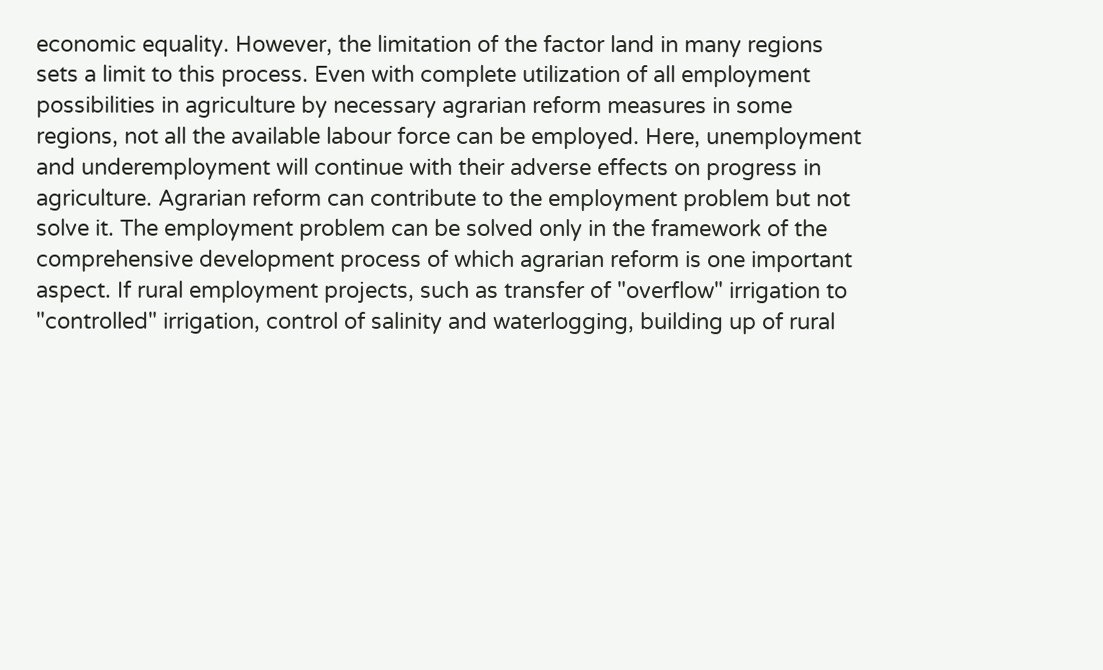economic equality. However, the limitation of the factor land in many regions sets a limit to this process. Even with complete utilization of all employment possibilities in agriculture by necessary agrarian reform measures in some regions, not all the available labour force can be employed. Here, unemployment and underemployment will continue with their adverse effects on progress in agriculture. Agrarian reform can contribute to the employment problem but not solve it. The employment problem can be solved only in the framework of the comprehensive development process of which agrarian reform is one important aspect. If rural employment projects, such as transfer of "overflow" irrigation to "controlled" irrigation, control of salinity and waterlogging, building up of rural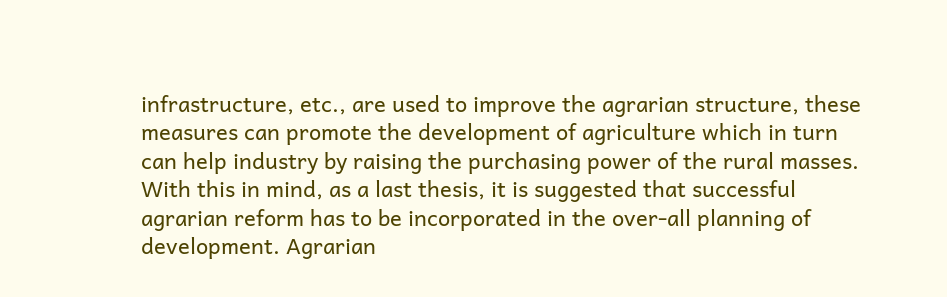infrastructure, etc., are used to improve the agrarian structure, these measures can promote the development of agriculture which in turn can help industry by raising the purchasing power of the rural masses. With this in mind, as a last thesis, it is suggested that successful agrarian reform has to be incorporated in the over-all planning of development. Agrarian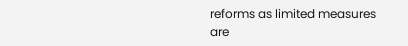reforms as limited measures are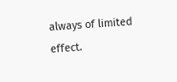always of limited effect.